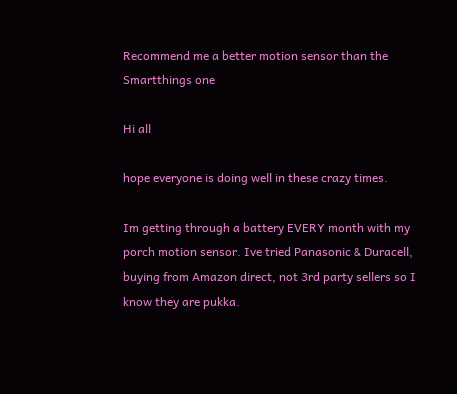Recommend me a better motion sensor than the Smartthings one

Hi all

hope everyone is doing well in these crazy times.

Im getting through a battery EVERY month with my porch motion sensor. Ive tried Panasonic & Duracell, buying from Amazon direct, not 3rd party sellers so I know they are pukka.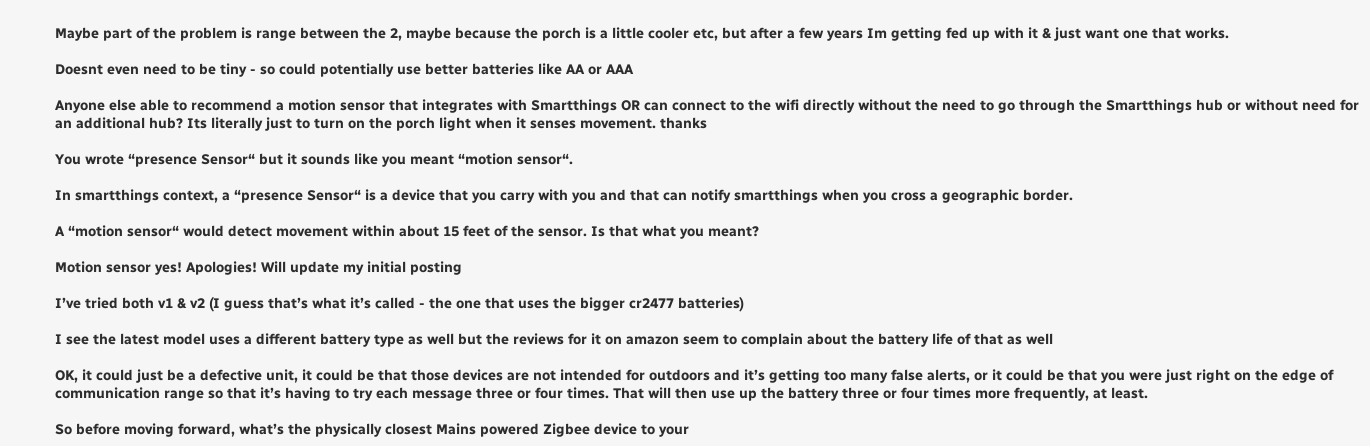Maybe part of the problem is range between the 2, maybe because the porch is a little cooler etc, but after a few years Im getting fed up with it & just want one that works.

Doesnt even need to be tiny - so could potentially use better batteries like AA or AAA

Anyone else able to recommend a motion sensor that integrates with Smartthings OR can connect to the wifi directly without the need to go through the Smartthings hub or without need for an additional hub? Its literally just to turn on the porch light when it senses movement. thanks

You wrote “presence Sensor“ but it sounds like you meant “motion sensor“.

In smartthings context, a “presence Sensor“ is a device that you carry with you and that can notify smartthings when you cross a geographic border.

A “motion sensor“ would detect movement within about 15 feet of the sensor. Is that what you meant?

Motion sensor yes! Apologies! Will update my initial posting

I’ve tried both v1 & v2 (I guess that’s what it’s called - the one that uses the bigger cr2477 batteries)

I see the latest model uses a different battery type as well but the reviews for it on amazon seem to complain about the battery life of that as well

OK, it could just be a defective unit, it could be that those devices are not intended for outdoors and it’s getting too many false alerts, or it could be that you were just right on the edge of communication range so that it’s having to try each message three or four times. That will then use up the battery three or four times more frequently, at least.

So before moving forward, what’s the physically closest Mains powered Zigbee device to your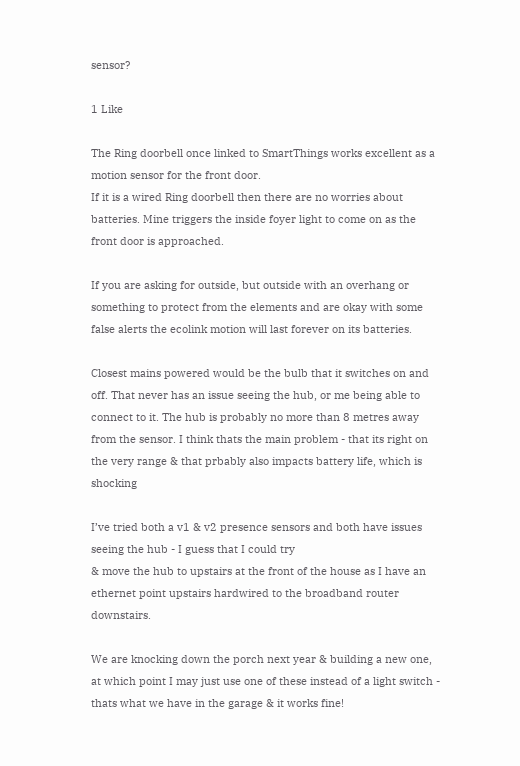sensor?

1 Like

The Ring doorbell once linked to SmartThings works excellent as a motion sensor for the front door.
If it is a wired Ring doorbell then there are no worries about batteries. Mine triggers the inside foyer light to come on as the front door is approached.

If you are asking for outside, but outside with an overhang or something to protect from the elements and are okay with some false alerts the ecolink motion will last forever on its batteries.

Closest mains powered would be the bulb that it switches on and off. That never has an issue seeing the hub, or me being able to connect to it. The hub is probably no more than 8 metres away from the sensor. I think thats the main problem - that its right on the very range & that prbably also impacts battery life, which is shocking

I’ve tried both a v1 & v2 presence sensors and both have issues seeing the hub - I guess that I could try
& move the hub to upstairs at the front of the house as I have an ethernet point upstairs hardwired to the broadband router downstairs.

We are knocking down the porch next year & building a new one, at which point I may just use one of these instead of a light switch - thats what we have in the garage & it works fine!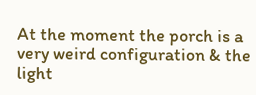At the moment the porch is a very weird configuration & the light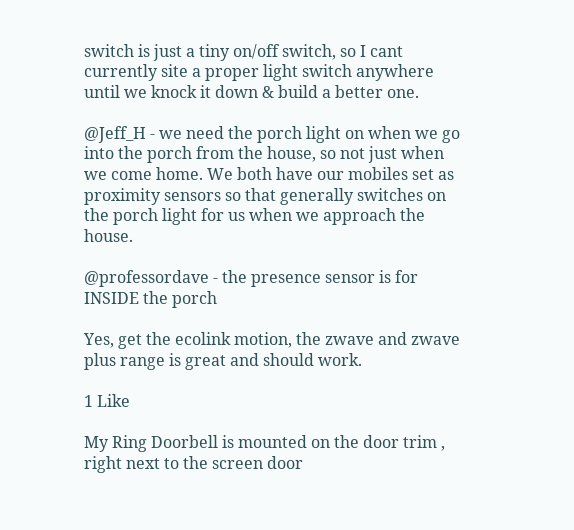switch is just a tiny on/off switch, so I cant currently site a proper light switch anywhere until we knock it down & build a better one.

@Jeff_H - we need the porch light on when we go into the porch from the house, so not just when we come home. We both have our mobiles set as proximity sensors so that generally switches on the porch light for us when we approach the house.

@professordave - the presence sensor is for INSIDE the porch

Yes, get the ecolink motion, the zwave and zwave plus range is great and should work.

1 Like

My Ring Doorbell is mounted on the door trim , right next to the screen door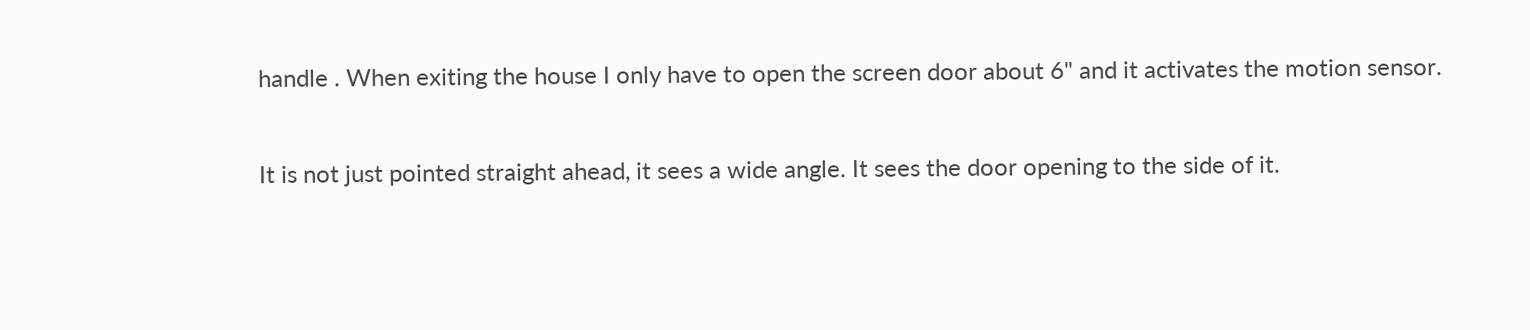handle . When exiting the house I only have to open the screen door about 6" and it activates the motion sensor.

It is not just pointed straight ahead, it sees a wide angle. It sees the door opening to the side of it.